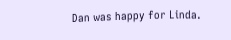Dan was happy for Linda.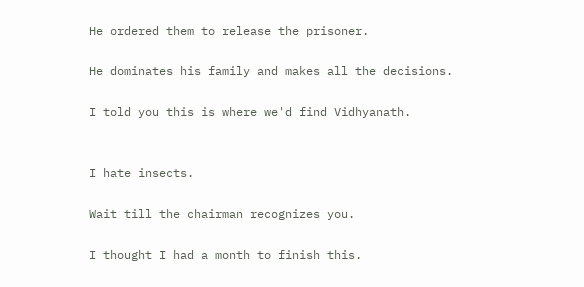He ordered them to release the prisoner.

He dominates his family and makes all the decisions.

I told you this is where we'd find Vidhyanath.


I hate insects.

Wait till the chairman recognizes you.

I thought I had a month to finish this.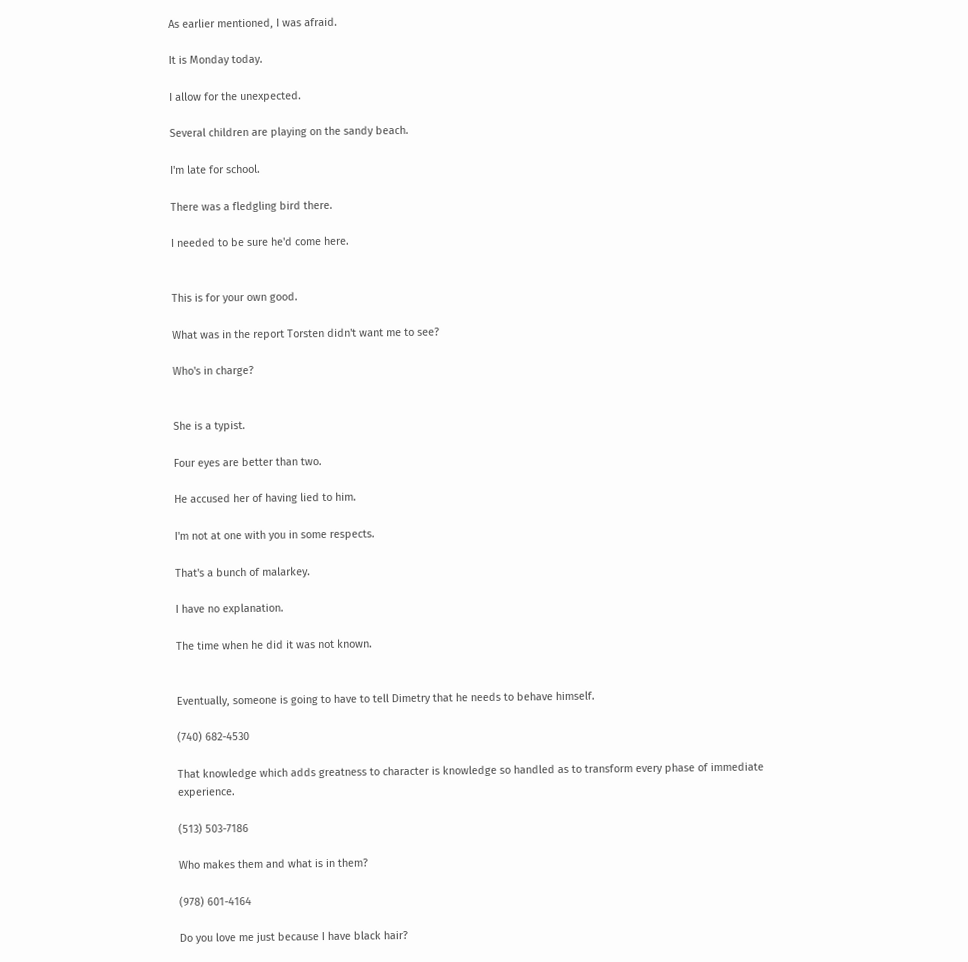As earlier mentioned, I was afraid.

It is Monday today.

I allow for the unexpected.

Several children are playing on the sandy beach.

I'm late for school.

There was a fledgling bird there.

I needed to be sure he'd come here.


This is for your own good.

What was in the report Torsten didn't want me to see?

Who's in charge?


She is a typist.

Four eyes are better than two.

He accused her of having lied to him.

I'm not at one with you in some respects.

That's a bunch of malarkey.

I have no explanation.

The time when he did it was not known.


Eventually, someone is going to have to tell Dimetry that he needs to behave himself.

(740) 682-4530

That knowledge which adds greatness to character is knowledge so handled as to transform every phase of immediate experience.

(513) 503-7186

Who makes them and what is in them?

(978) 601-4164

Do you love me just because I have black hair?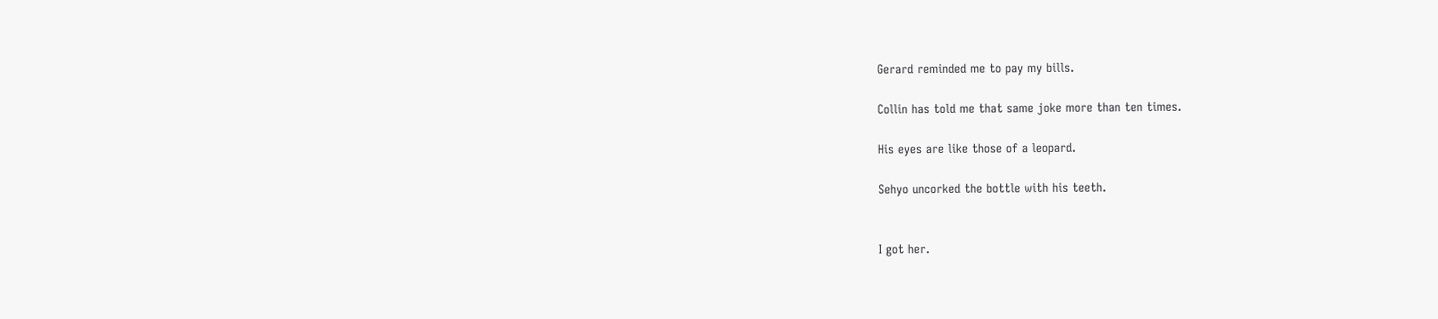Gerard reminded me to pay my bills.

Collin has told me that same joke more than ten times.

His eyes are like those of a leopard.

Sehyo uncorked the bottle with his teeth.


I got her.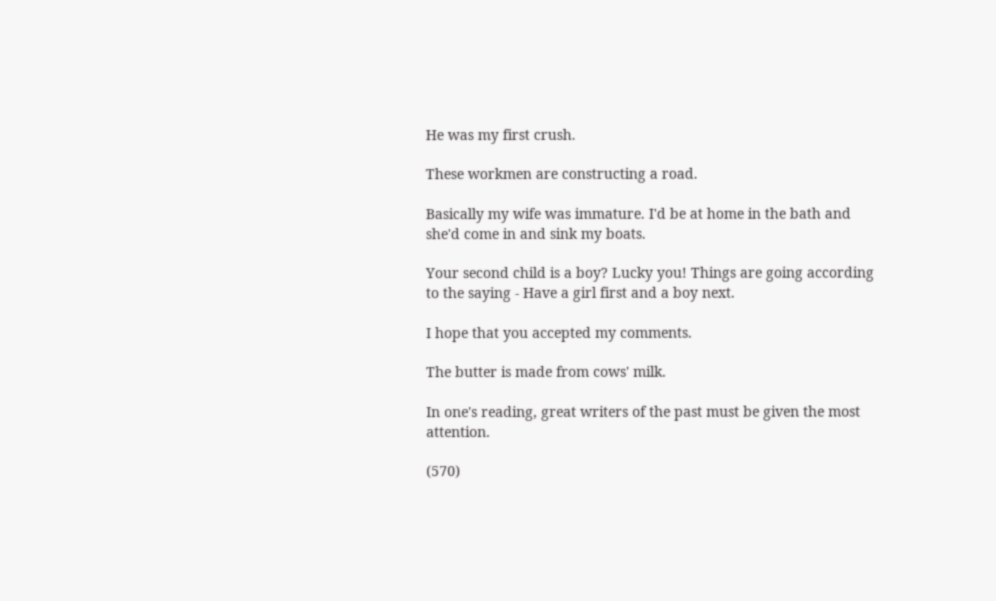He was my first crush.

These workmen are constructing a road.

Basically my wife was immature. I'd be at home in the bath and she'd come in and sink my boats.

Your second child is a boy? Lucky you! Things are going according to the saying - Have a girl first and a boy next.

I hope that you accepted my comments.

The butter is made from cows' milk.

In one's reading, great writers of the past must be given the most attention.

(570)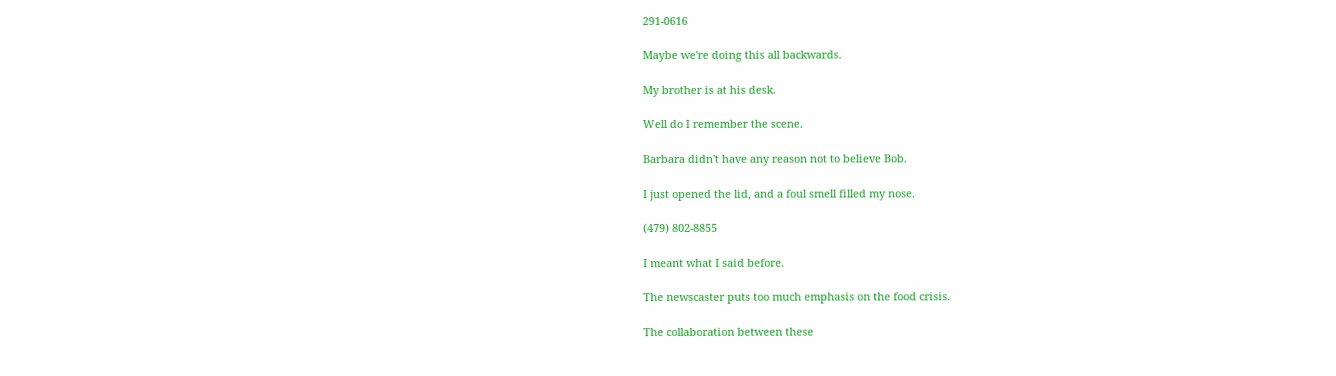291-0616

Maybe we're doing this all backwards.

My brother is at his desk.

Well do I remember the scene.

Barbara didn't have any reason not to believe Bob.

I just opened the lid, and a foul smell filled my nose.

(479) 802-8855

I meant what I said before.

The newscaster puts too much emphasis on the food crisis.

The collaboration between these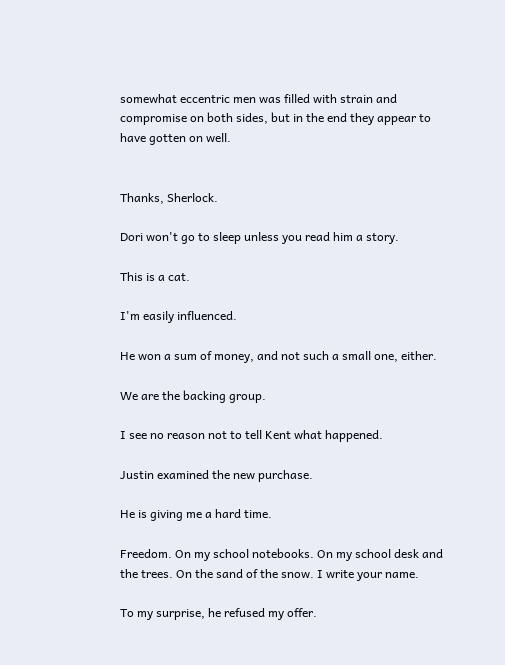somewhat eccentric men was filled with strain and compromise on both sides, but in the end they appear to have gotten on well.


Thanks, Sherlock.

Dori won't go to sleep unless you read him a story.

This is a cat.

I'm easily influenced.

He won a sum of money, and not such a small one, either.

We are the backing group.

I see no reason not to tell Kent what happened.

Justin examined the new purchase.

He is giving me a hard time.

Freedom. On my school notebooks. On my school desk and the trees. On the sand of the snow. I write your name.

To my surprise, he refused my offer.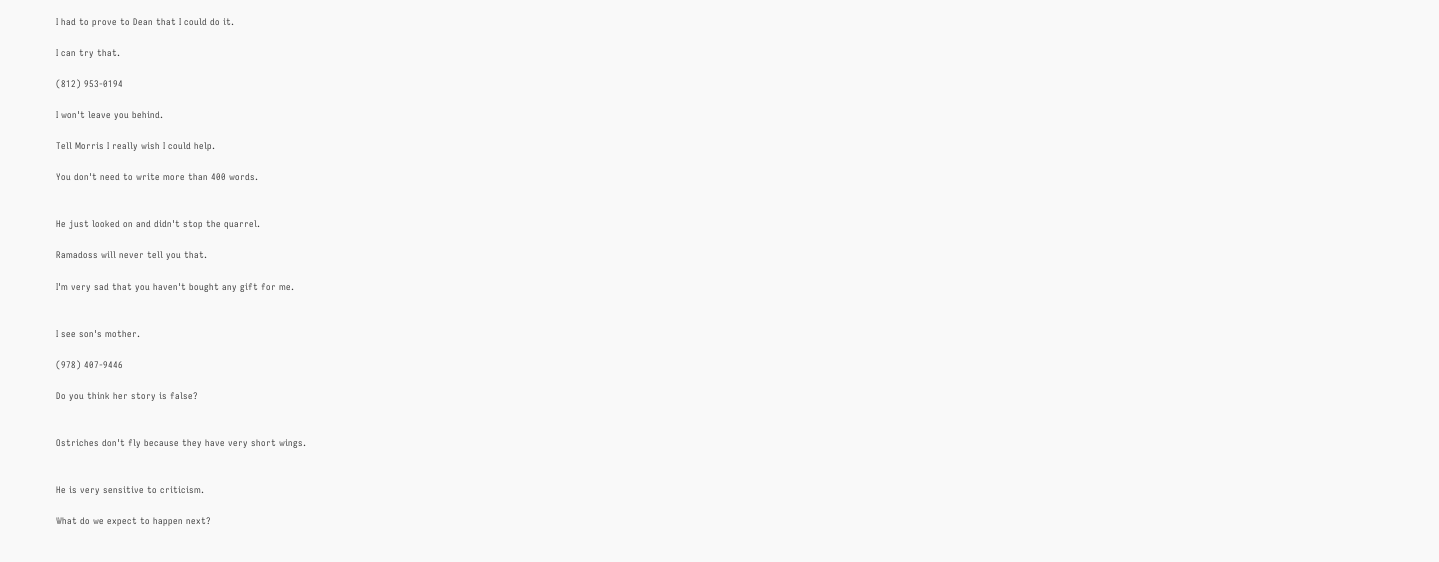I had to prove to Dean that I could do it.

I can try that.

(812) 953-0194

I won't leave you behind.

Tell Morris I really wish I could help.

You don't need to write more than 400 words.


He just looked on and didn't stop the quarrel.

Ramadoss will never tell you that.

I'm very sad that you haven't bought any gift for me.


I see son's mother.

(978) 407-9446

Do you think her story is false?


Ostriches don't fly because they have very short wings.


He is very sensitive to criticism.

What do we expect to happen next?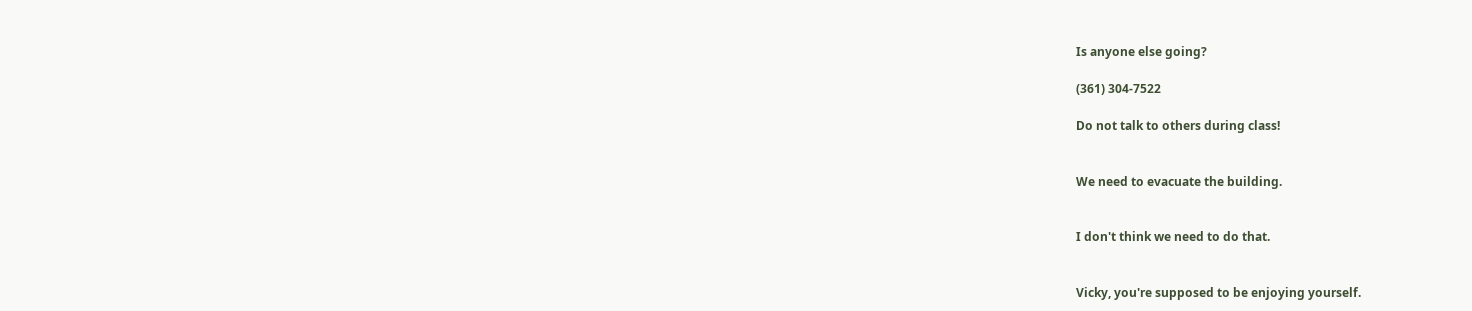Is anyone else going?

(361) 304-7522

Do not talk to others during class!


We need to evacuate the building.


I don't think we need to do that.


Vicky, you're supposed to be enjoying yourself.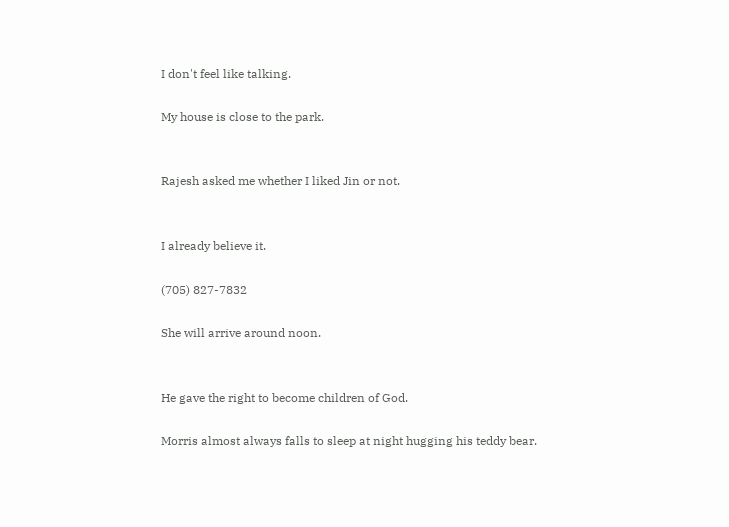I don't feel like talking.

My house is close to the park.


Rajesh asked me whether I liked Jin or not.


I already believe it.

(705) 827-7832

She will arrive around noon.


He gave the right to become children of God.

Morris almost always falls to sleep at night hugging his teddy bear.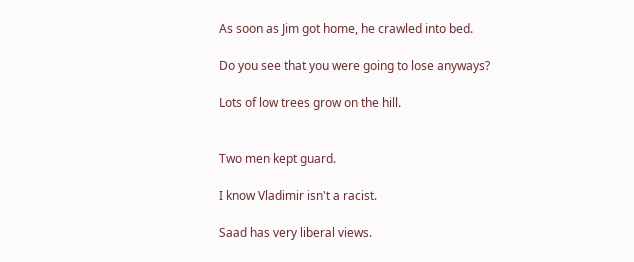As soon as Jim got home, he crawled into bed.

Do you see that you were going to lose anyways?

Lots of low trees grow on the hill.


Two men kept guard.

I know Vladimir isn't a racist.

Saad has very liberal views.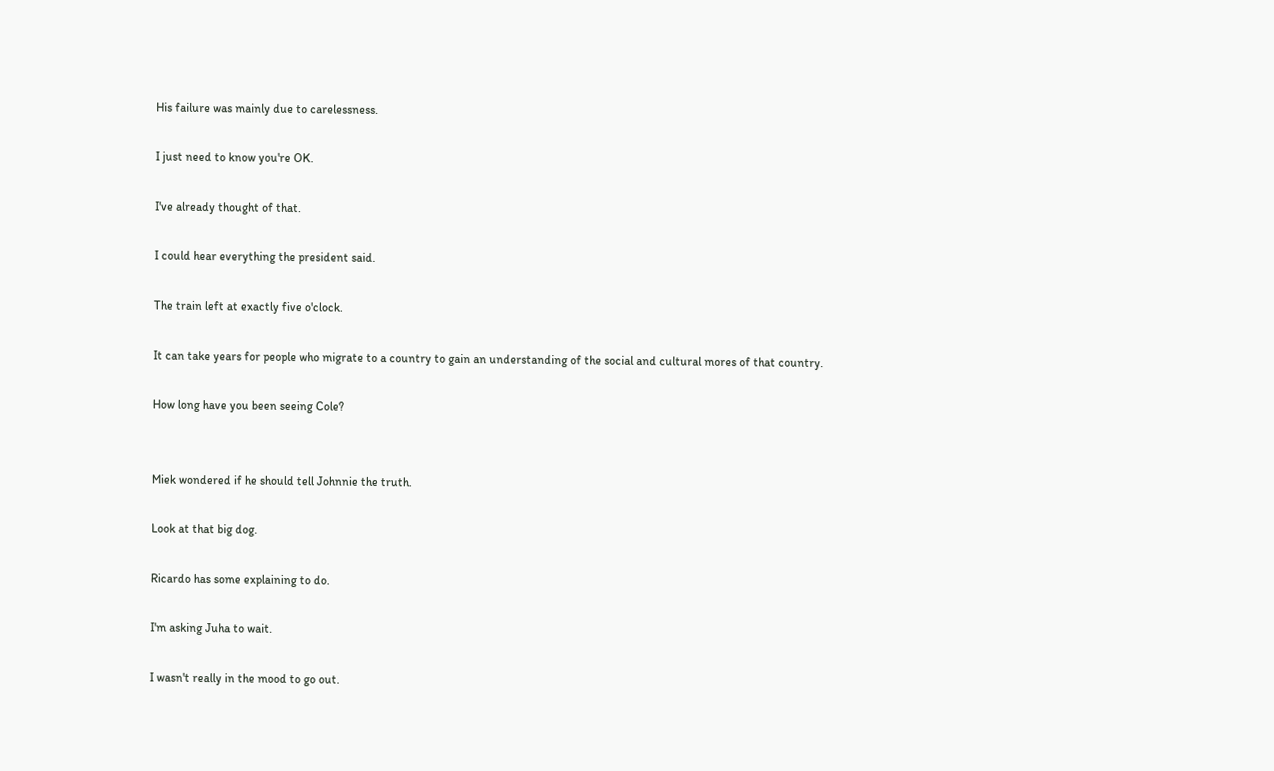His failure was mainly due to carelessness.

I just need to know you're OK.

I've already thought of that.

I could hear everything the president said.

The train left at exactly five o'clock.

It can take years for people who migrate to a country to gain an understanding of the social and cultural mores of that country.

How long have you been seeing Cole?


Miek wondered if he should tell Johnnie the truth.

Look at that big dog.

Ricardo has some explaining to do.

I'm asking Juha to wait.

I wasn't really in the mood to go out.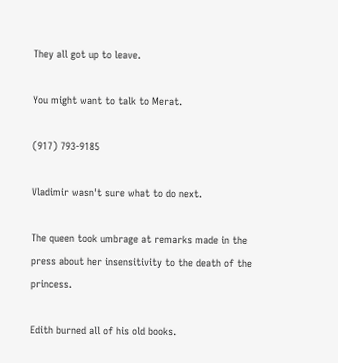They all got up to leave.

You might want to talk to Merat.

(917) 793-9185

Vladimir wasn't sure what to do next.

The queen took umbrage at remarks made in the press about her insensitivity to the death of the princess.

Edith burned all of his old books.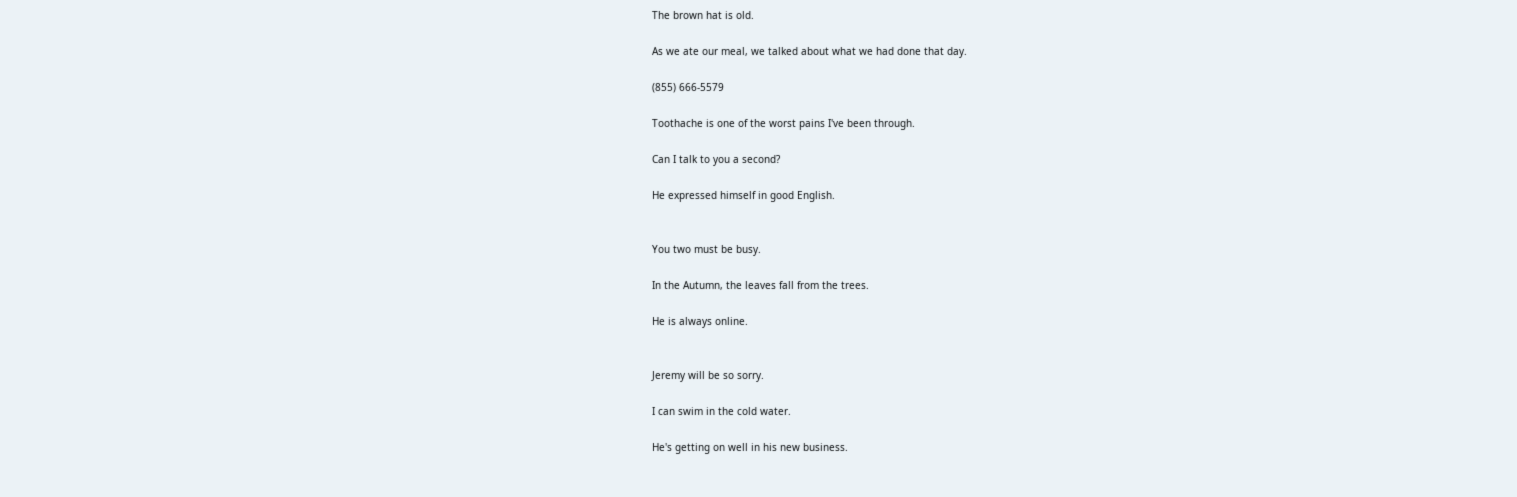The brown hat is old.

As we ate our meal, we talked about what we had done that day.

(855) 666-5579

Toothache is one of the worst pains I've been through.

Can I talk to you a second?

He expressed himself in good English.


You two must be busy.

In the Autumn, the leaves fall from the trees.

He is always online.


Jeremy will be so sorry.

I can swim in the cold water.

He's getting on well in his new business.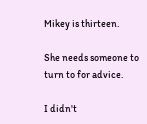Mikey is thirteen.

She needs someone to turn to for advice.

I didn't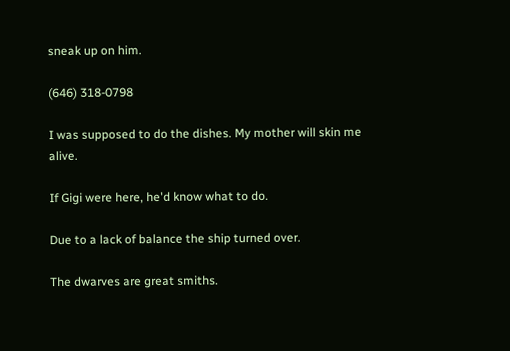sneak up on him.

(646) 318-0798

I was supposed to do the dishes. My mother will skin me alive.

If Gigi were here, he'd know what to do.

Due to a lack of balance the ship turned over.

The dwarves are great smiths.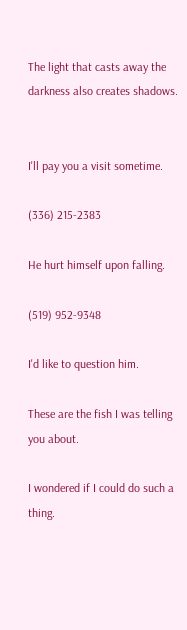The light that casts away the darkness also creates shadows.


I'll pay you a visit sometime.

(336) 215-2383

He hurt himself upon falling.

(519) 952-9348

I'd like to question him.

These are the fish I was telling you about.

I wondered if I could do such a thing.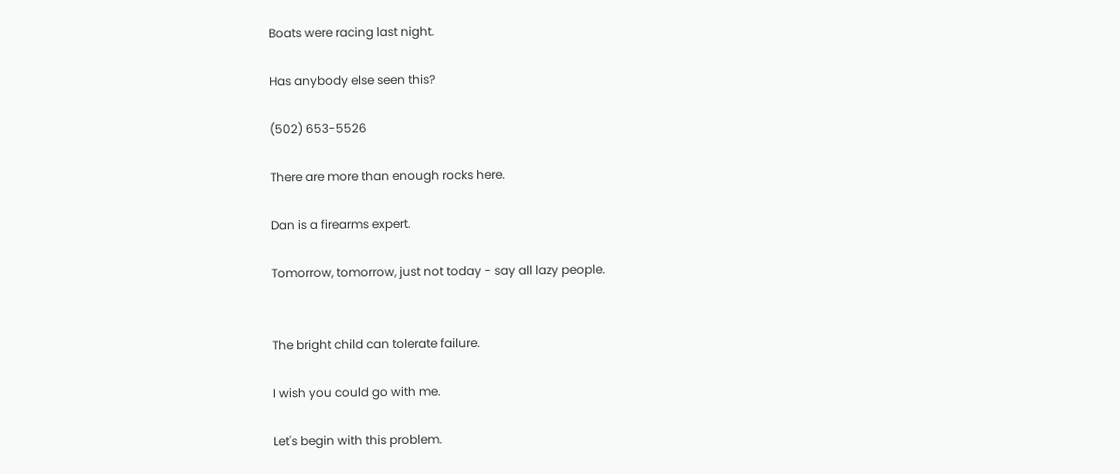Boats were racing last night.

Has anybody else seen this?

(502) 653-5526

There are more than enough rocks here.

Dan is a firearms expert.

Tomorrow, tomorrow, just not today - say all lazy people.


The bright child can tolerate failure.

I wish you could go with me.

Let's begin with this problem.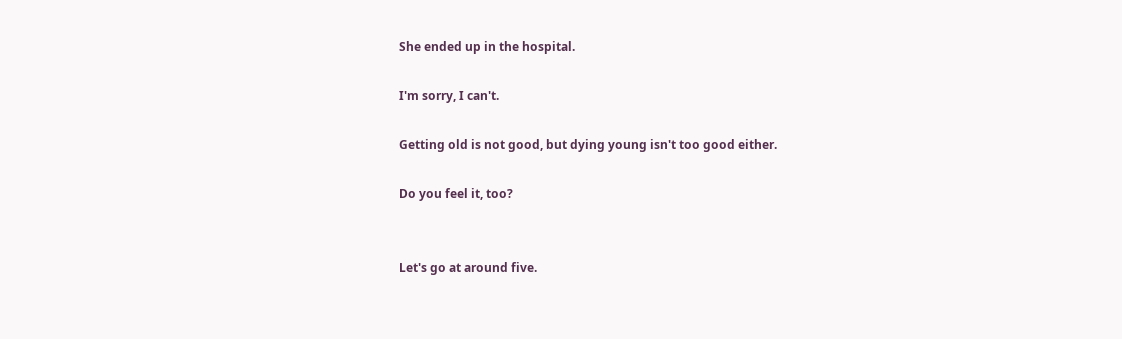She ended up in the hospital.

I'm sorry, I can't.

Getting old is not good, but dying young isn't too good either.

Do you feel it, too?


Let's go at around five.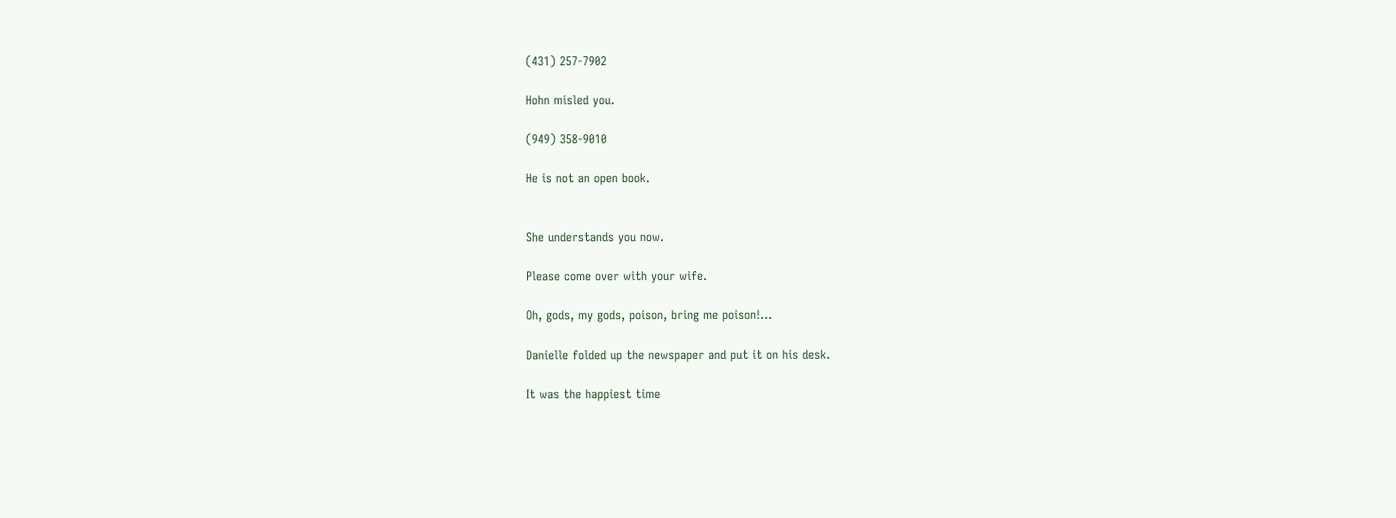(431) 257-7902

Hohn misled you.

(949) 358-9010

He is not an open book.


She understands you now.

Please come over with your wife.

Oh, gods, my gods, poison, bring me poison!...

Danielle folded up the newspaper and put it on his desk.

It was the happiest time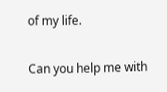of my life.


Can you help me with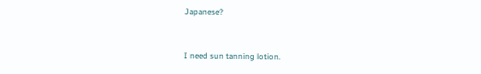Japanese?


I need sun tanning lotion.